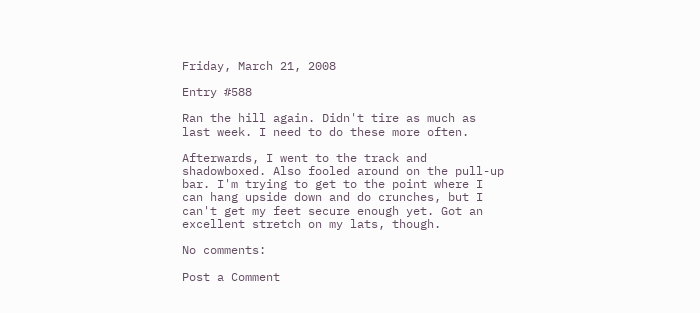Friday, March 21, 2008

Entry #588

Ran the hill again. Didn't tire as much as last week. I need to do these more often.

Afterwards, I went to the track and shadowboxed. Also fooled around on the pull-up bar. I'm trying to get to the point where I can hang upside down and do crunches, but I can't get my feet secure enough yet. Got an excellent stretch on my lats, though.

No comments:

Post a Comment